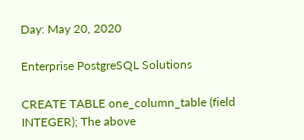Day: May 20, 2020

Enterprise PostgreSQL Solutions

CREATE TABLE one_column_table (field INTEGER); The above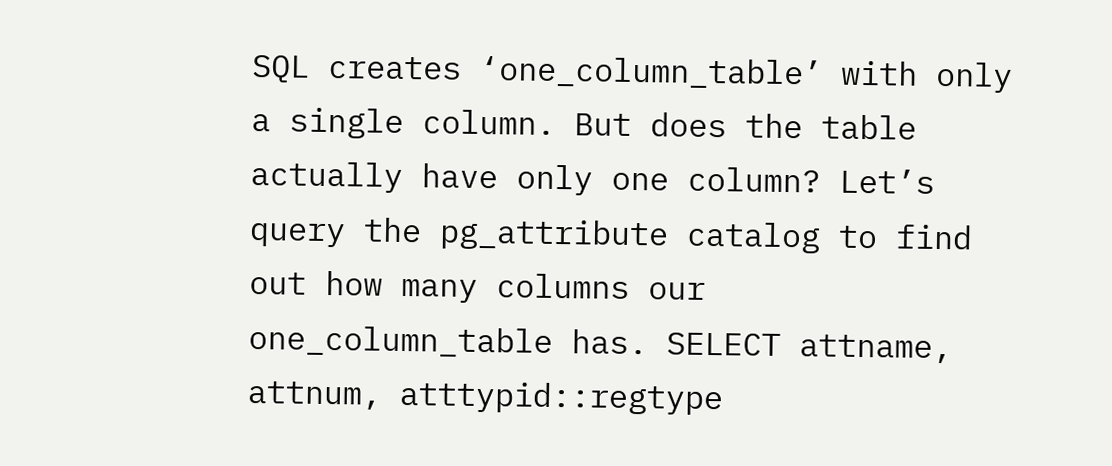SQL creates ‘one_column_table’ with only a single column. But does the table actually have only one column? Let’s query the pg_attribute catalog to find out how many columns our one_column_table has. SELECT attname, attnum, atttypid::regtype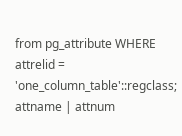from pg_attribute WHERE attrelid = 'one_column_table'::regclass; attname | attnum